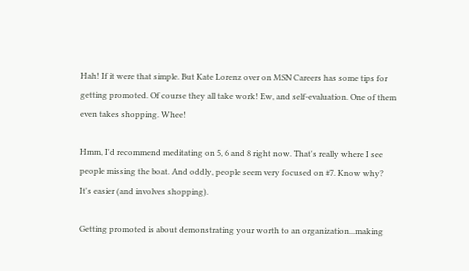Hah! If it were that simple. But Kate Lorenz over on MSN Careers has some tips for getting promoted. Of course they all take work! Ew, and self-evaluation. One of them even takes shopping. Whee!

Hmm, I'd recommend meditating on 5, 6 and 8 right now. That's really where I see people missing the boat. And oddly, people seem very focused on #7. Know why? It's easier (and involves shopping).

Getting promoted is about demonstrating your worth to an organization...making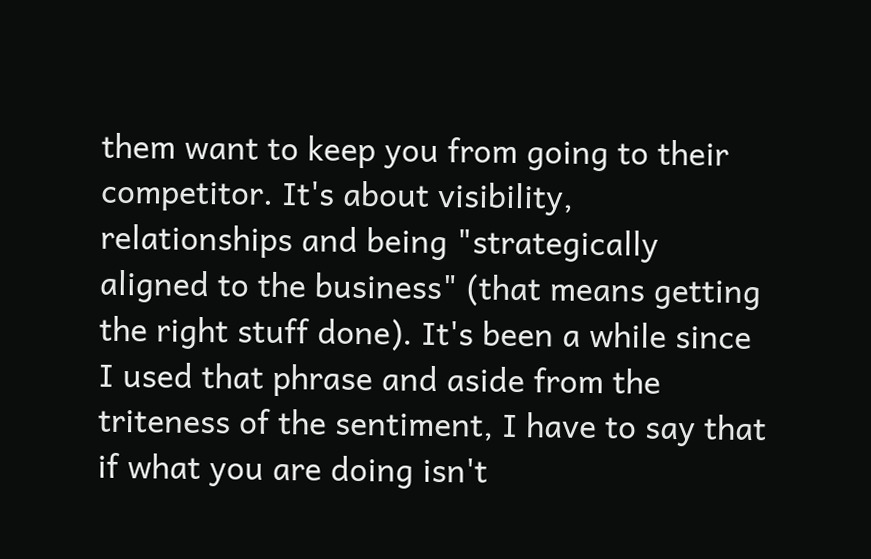them want to keep you from going to their competitor. It's about visibility, relationships and being "strategically aligned to the business" (that means getting the right stuff done). It's been a while since I used that phrase and aside from the triteness of the sentiment, I have to say that if what you are doing isn't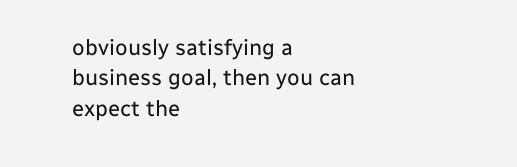obviously satisfying a business goal, then you can expect the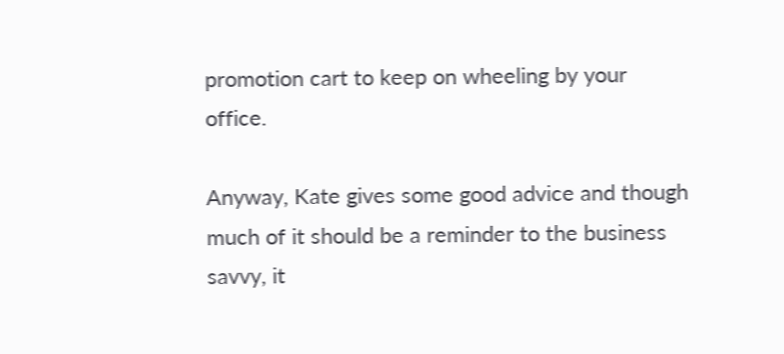promotion cart to keep on wheeling by your office.

Anyway, Kate gives some good advice and though much of it should be a reminder to the business savvy, it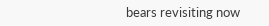bears revisiting now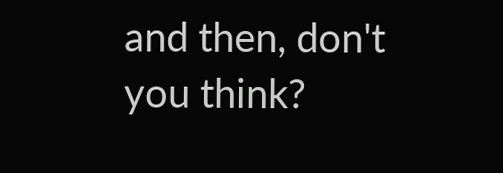and then, don't you think?